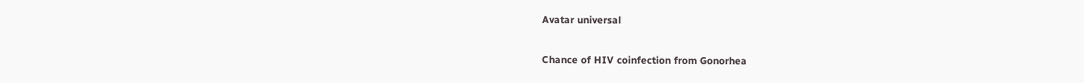Avatar universal

Chance of HIV coinfection from Gonorhea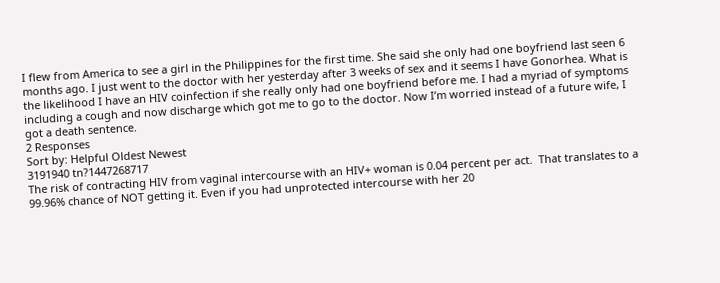I flew from America to see a girl in the Philippines for the first time. She said she only had one boyfriend last seen 6 months ago. I just went to the doctor with her yesterday after 3 weeks of sex and it seems I have Gonorhea. What is the likelihood I have an HIV coinfection if she really only had one boyfriend before me. I had a myriad of symptoms including a cough and now discharge which got me to go to the doctor. Now I’m worried instead of a future wife, I got a death sentence.
2 Responses
Sort by: Helpful Oldest Newest
3191940 tn?1447268717
The risk of contracting HIV from vaginal intercourse with an HIV+ woman is 0.04 percent per act.  That translates to a 99.96% chance of NOT getting it. Even if you had unprotected intercourse with her 20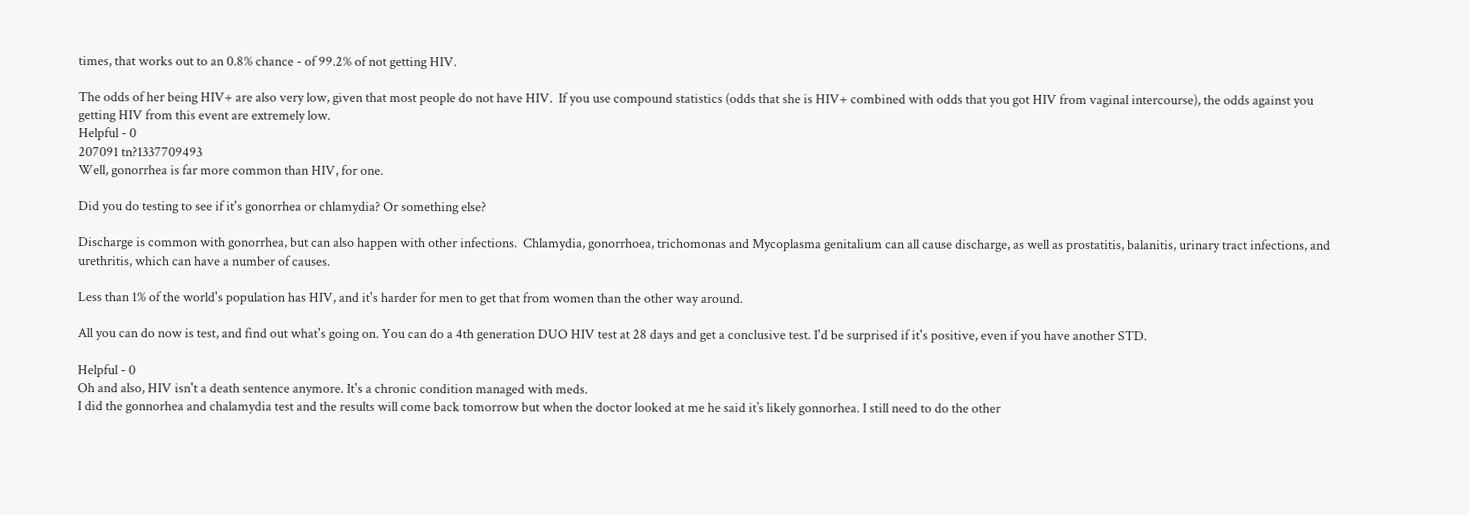times, that works out to an 0.8% chance - of 99.2% of not getting HIV.

The odds of her being HIV+ are also very low, given that most people do not have HIV.  If you use compound statistics (odds that she is HIV+ combined with odds that you got HIV from vaginal intercourse), the odds against you getting HIV from this event are extremely low.
Helpful - 0
207091 tn?1337709493
Well, gonorrhea is far more common than HIV, for one.

Did you do testing to see if it's gonorrhea or chlamydia? Or something else?

Discharge is common with gonorrhea, but can also happen with other infections.  Chlamydia, gonorrhoea, trichomonas and Mycoplasma genitalium can all cause discharge, as well as prostatitis, balanitis, urinary tract infections, and urethritis, which can have a number of causes.

Less than 1% of the world's population has HIV, and it's harder for men to get that from women than the other way around.

All you can do now is test, and find out what's going on. You can do a 4th generation DUO HIV test at 28 days and get a conclusive test. I'd be surprised if it's positive, even if you have another STD.

Helpful - 0
Oh and also, HIV isn't a death sentence anymore. It's a chronic condition managed with meds.
I did the gonnorhea and chalamydia test and the results will come back tomorrow but when the doctor looked at me he said it’s likely gonnorhea. I still need to do the other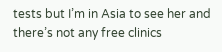tests but I’m in Asia to see her and there’s not any free clinics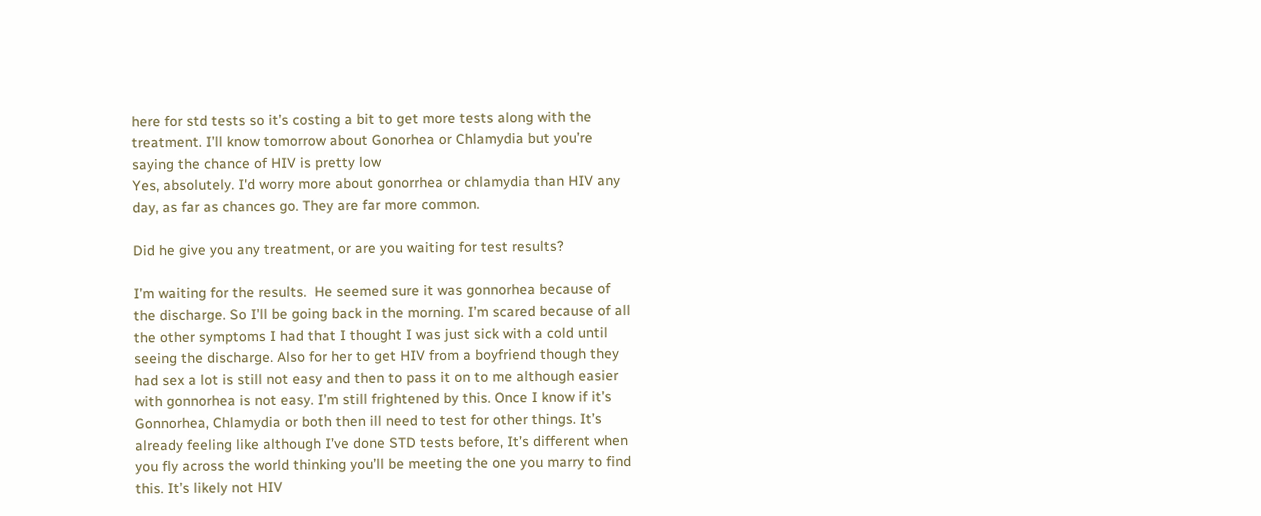here for std tests so it’s costing a bit to get more tests along with the treatment. I’ll know tomorrow about Gonorhea or Chlamydia but you’re saying the chance of HIV is pretty low
Yes, absolutely. I'd worry more about gonorrhea or chlamydia than HIV any day, as far as chances go. They are far more common.

Did he give you any treatment, or are you waiting for test results?

I’m waiting for the results.  He seemed sure it was gonnorhea because of the discharge. So I’ll be going back in the morning. I’m scared because of all the other symptoms I had that I thought I was just sick with a cold until seeing the discharge. Also for her to get HIV from a boyfriend though they had sex a lot is still not easy and then to pass it on to me although easier with gonnorhea is not easy. I’m still frightened by this. Once I know if it’s Gonnorhea, Chlamydia or both then ill need to test for other things. It’s already feeling like although I’ve done STD tests before, It’s different when you fly across the world thinking you’ll be meeting the one you marry to find this. It’s likely not HIV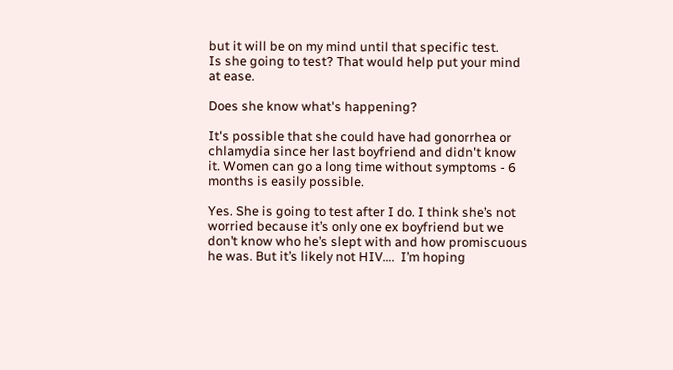but it will be on my mind until that specific test.
Is she going to test? That would help put your mind at ease.

Does she know what's happening?

It's possible that she could have had gonorrhea or chlamydia since her last boyfriend and didn't know it. Women can go a long time without symptoms - 6 months is easily possible.

Yes. She is going to test after I do. I think she’s not worried because it’s only one ex boyfriend but we don’t know who he’s slept with and how promiscuous he was. But it’s likely not HIV….  I’m hoping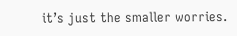it’s just the smaller worries.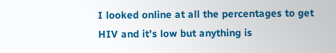I looked online at all the percentages to get HIV and it’s low but anything is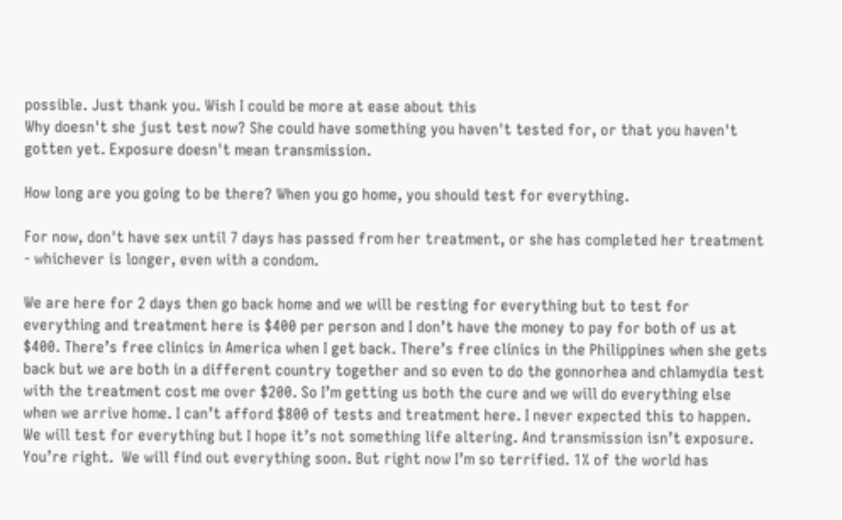possible. Just thank you. Wish I could be more at ease about this
Why doesn't she just test now? She could have something you haven't tested for, or that you haven't gotten yet. Exposure doesn't mean transmission.

How long are you going to be there? When you go home, you should test for everything.

For now, don't have sex until 7 days has passed from her treatment, or she has completed her treatment - whichever is longer, even with a condom.

We are here for 2 days then go back home and we will be resting for everything but to test for everything and treatment here is $400 per person and I don’t have the money to pay for both of us at $400. There’s free clinics in America when I get back. There’s free clinics in the Philippines when she gets back but we are both in a different country together and so even to do the gonnorhea and chlamydia test with the treatment cost me over $200. So I’m getting us both the cure and we will do everything else when we arrive home. I can’t afford $800 of tests and treatment here. I never expected this to happen. We will test for everything but I hope it’s not something life altering. And transmission isn’t exposure. You’re right.  We will find out everything soon. But right now I’m so terrified. 1% of the world has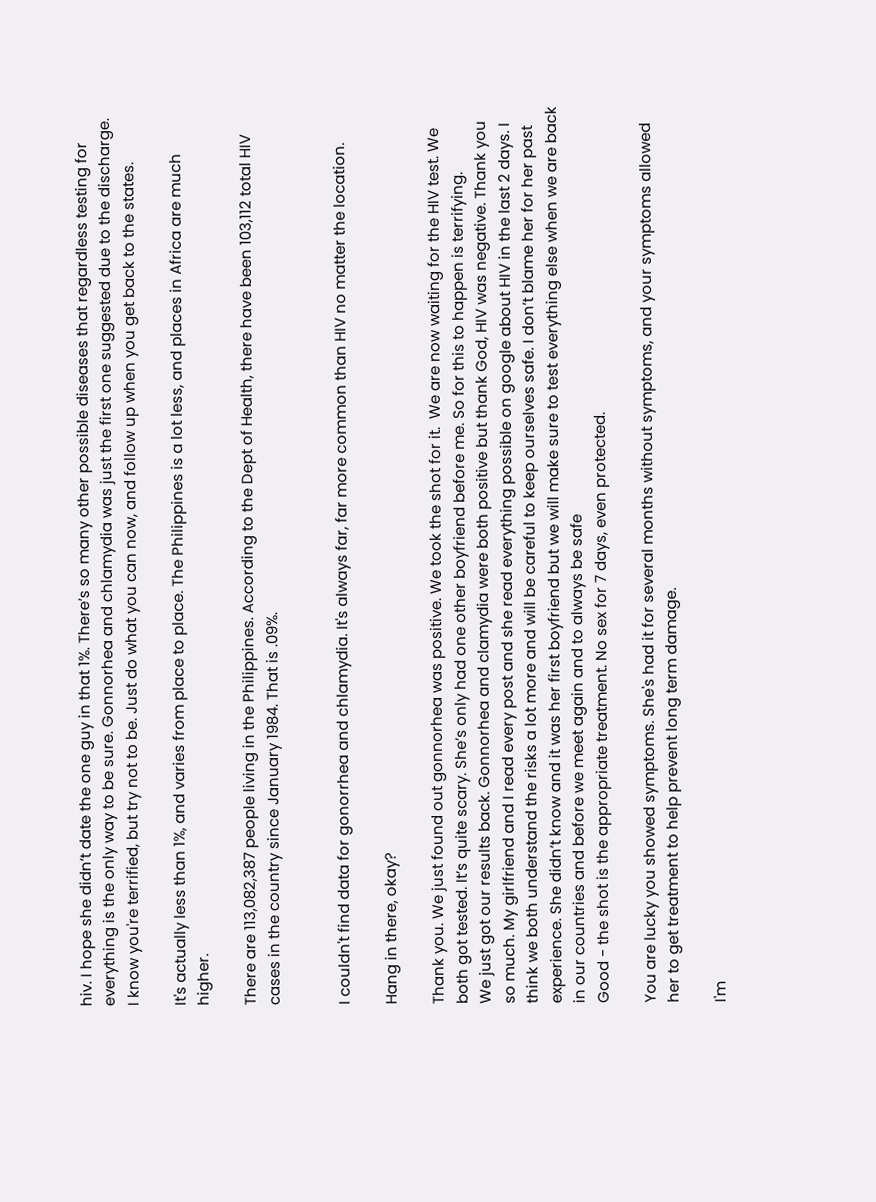hiv. I hope she didn’t date the one guy in that 1%. There’s so many other possible diseases that regardless testing for everything is the only way to be sure. Gonnorhea and chlamydia was just the first one suggested due to the discharge.
I know you're terrified, but try not to be. Just do what you can now, and follow up when you get back to the states.

It's actually less than 1%, and varies from place to place. The Philippines is a lot less, and places in Africa are much higher.

There are 113,082,387 people living in the Philippines. According to the Dept of Health, there have been 103,112 total HIV cases in the country since January 1984. That is .09%.


I couldn't find data for gonorrhea and chlamydia. It's always far, far more common than HIV no matter the location.

Hang in there, okay?

Thank you. We just found out gonnorhea was positive. We took the shot for it.  We are now waiting for the HIV test. We both got tested. It’s quite scary. She’s only had one other boyfriend before me. So for this to happen is terrifying.
We just got our results back. Gonnorhea and clamydia were both positive but thank God, HIV was negative. Thank you so much. My girlfriend and I read every post and she read everything possible on google about HIV in the last 2 days. I think we both understand the risks a lot more and will be careful to keep ourselves safe. I don’t blame her for her past experience. She didn’t know and it was her first boyfriend but we will make sure to test everything else when we are back in our countries and before we meet again and to always be safe
Good - the shot is the appropriate treatment. No sex for 7 days, even protected.

You are lucky you showed symptoms. She's had it for several months without symptoms, and your symptoms allowed her to get treatment to help prevent long term damage.

I'm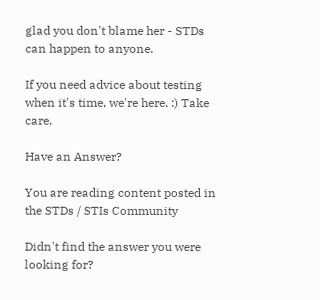glad you don't blame her - STDs can happen to anyone.

If you need advice about testing when it's time, we're here. :) Take care.

Have an Answer?

You are reading content posted in the STDs / STIs Community

Didn't find the answer you were looking for?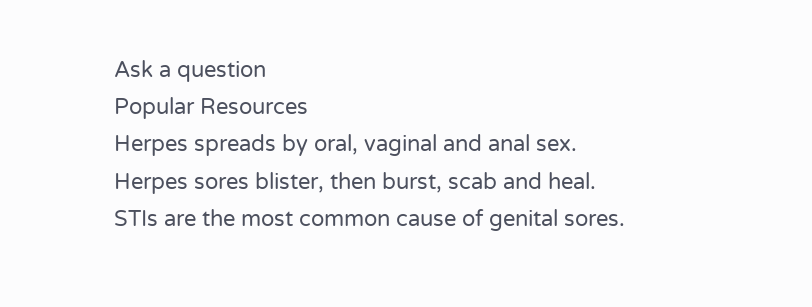Ask a question
Popular Resources
Herpes spreads by oral, vaginal and anal sex.
Herpes sores blister, then burst, scab and heal.
STIs are the most common cause of genital sores.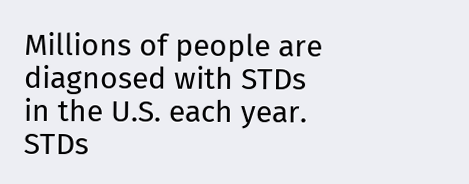Millions of people are diagnosed with STDs in the U.S. each year.
STDs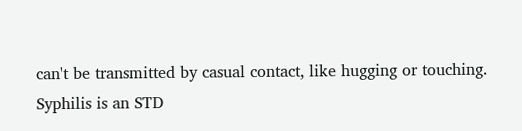can't be transmitted by casual contact, like hugging or touching.
Syphilis is an STD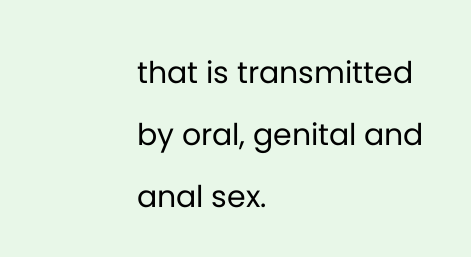that is transmitted by oral, genital and anal sex.